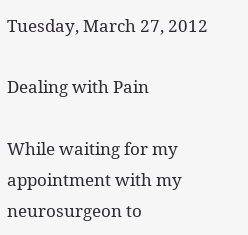Tuesday, March 27, 2012

Dealing with Pain

While waiting for my appointment with my neurosurgeon to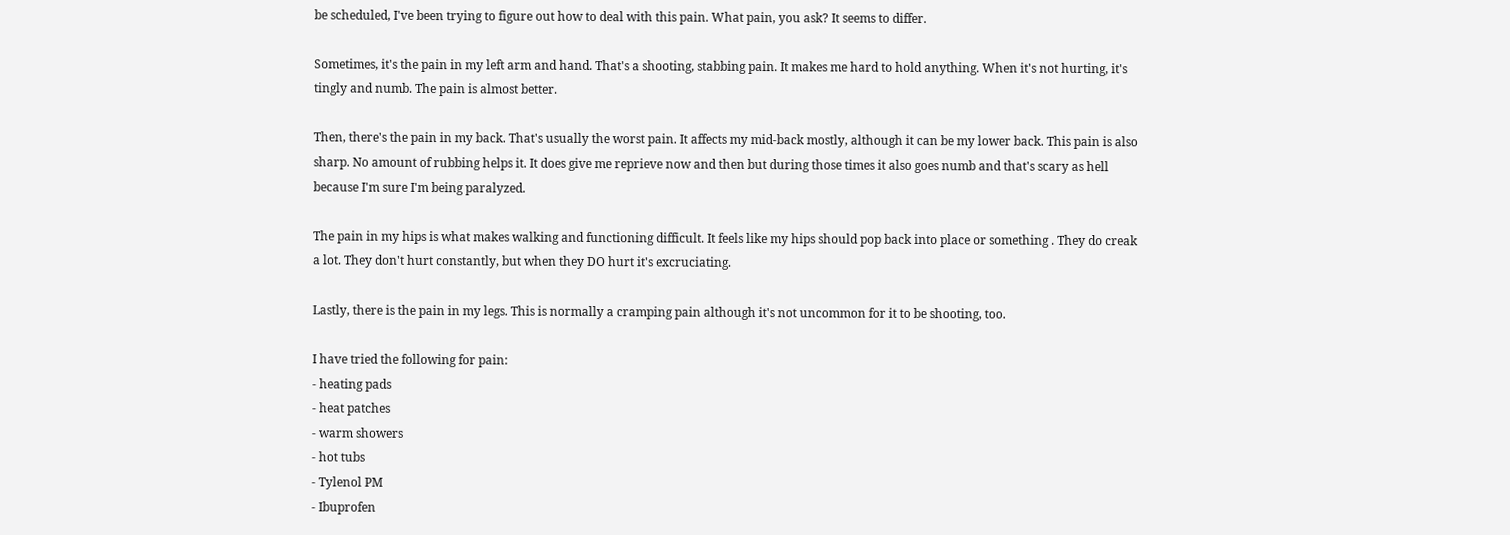be scheduled, I've been trying to figure out how to deal with this pain. What pain, you ask? It seems to differ.

Sometimes, it's the pain in my left arm and hand. That's a shooting, stabbing pain. It makes me hard to hold anything. When it's not hurting, it's tingly and numb. The pain is almost better.

Then, there's the pain in my back. That's usually the worst pain. It affects my mid-back mostly, although it can be my lower back. This pain is also sharp. No amount of rubbing helps it. It does give me reprieve now and then but during those times it also goes numb and that's scary as hell because I'm sure I'm being paralyzed.

The pain in my hips is what makes walking and functioning difficult. It feels like my hips should pop back into place or something . They do creak a lot. They don't hurt constantly, but when they DO hurt it's excruciating.

Lastly, there is the pain in my legs. This is normally a cramping pain although it's not uncommon for it to be shooting, too.

I have tried the following for pain:
- heating pads
- heat patches
- warm showers
- hot tubs
- Tylenol PM
- Ibuprofen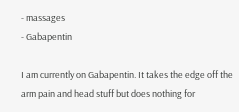- massages
- Gabapentin

I am currently on Gabapentin. It takes the edge off the arm pain and head stuff but does nothing for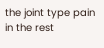the joint type pain in the rest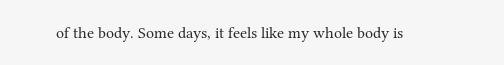of the body. Some days, it feels like my whole body is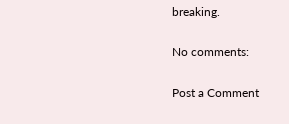breaking.

No comments:

Post a Comment